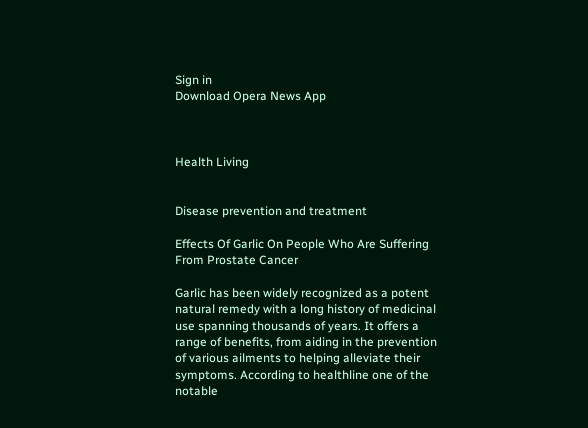Sign in
Download Opera News App



Health Living


Disease prevention and treatment

Effects Of Garlic On People Who Are Suffering From Prostate Cancer

Garlic has been widely recognized as a potent natural remedy with a long history of medicinal use spanning thousands of years. It offers a range of benefits, from aiding in the prevention of various ailments to helping alleviate their symptoms. According to healthline one of the notable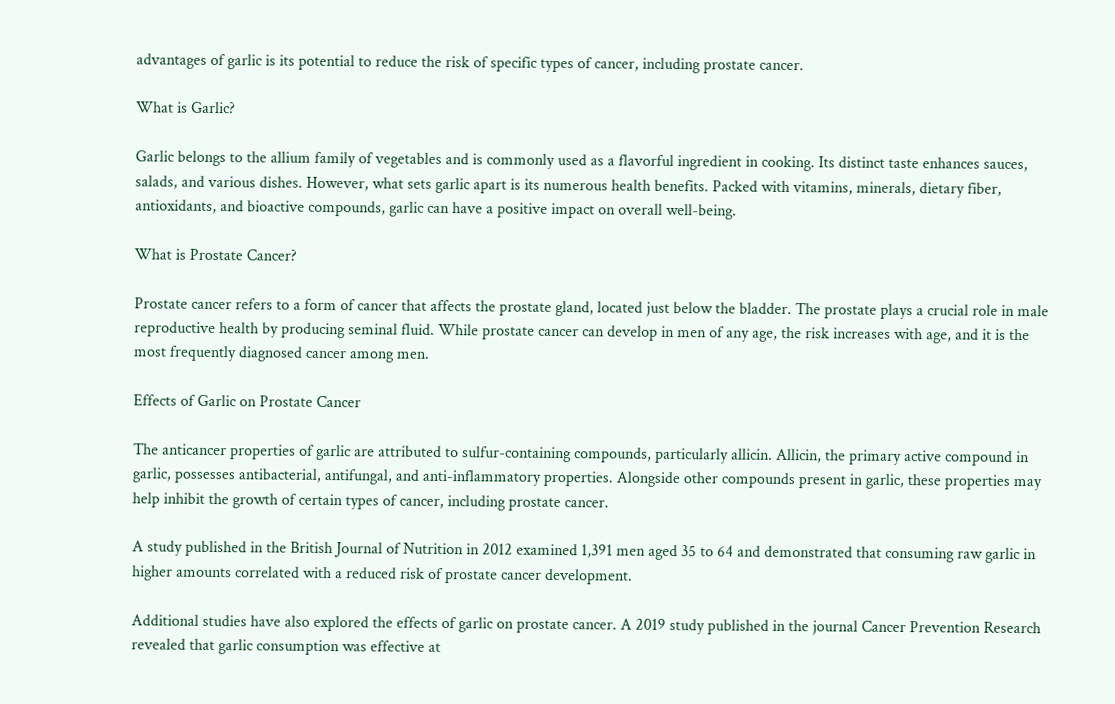advantages of garlic is its potential to reduce the risk of specific types of cancer, including prostate cancer.

What is Garlic?

Garlic belongs to the allium family of vegetables and is commonly used as a flavorful ingredient in cooking. Its distinct taste enhances sauces, salads, and various dishes. However, what sets garlic apart is its numerous health benefits. Packed with vitamins, minerals, dietary fiber, antioxidants, and bioactive compounds, garlic can have a positive impact on overall well-being.

What is Prostate Cancer?

Prostate cancer refers to a form of cancer that affects the prostate gland, located just below the bladder. The prostate plays a crucial role in male reproductive health by producing seminal fluid. While prostate cancer can develop in men of any age, the risk increases with age, and it is the most frequently diagnosed cancer among men.

Effects of Garlic on Prostate Cancer

The anticancer properties of garlic are attributed to sulfur-containing compounds, particularly allicin. Allicin, the primary active compound in garlic, possesses antibacterial, antifungal, and anti-inflammatory properties. Alongside other compounds present in garlic, these properties may help inhibit the growth of certain types of cancer, including prostate cancer.

A study published in the British Journal of Nutrition in 2012 examined 1,391 men aged 35 to 64 and demonstrated that consuming raw garlic in higher amounts correlated with a reduced risk of prostate cancer development.

Additional studies have also explored the effects of garlic on prostate cancer. A 2019 study published in the journal Cancer Prevention Research revealed that garlic consumption was effective at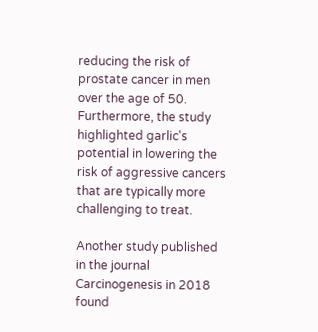reducing the risk of prostate cancer in men over the age of 50. Furthermore, the study highlighted garlic's potential in lowering the risk of aggressive cancers that are typically more challenging to treat.

Another study published in the journal Carcinogenesis in 2018 found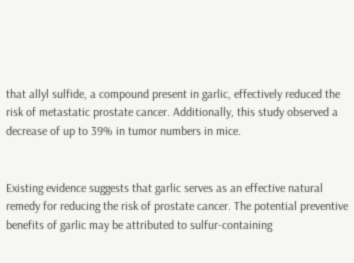that allyl sulfide, a compound present in garlic, effectively reduced the risk of metastatic prostate cancer. Additionally, this study observed a decrease of up to 39% in tumor numbers in mice.


Existing evidence suggests that garlic serves as an effective natural remedy for reducing the risk of prostate cancer. The potential preventive benefits of garlic may be attributed to sulfur-containing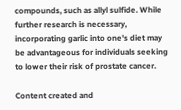compounds, such as allyl sulfide. While further research is necessary, incorporating garlic into one's diet may be advantageous for individuals seeking to lower their risk of prostate cancer.

Content created and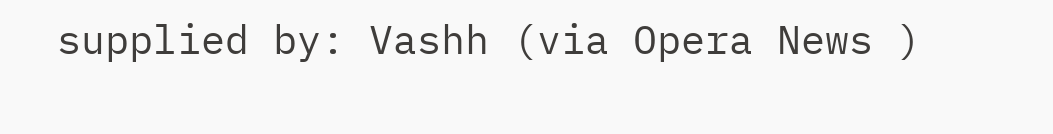supplied by: Vashh (via Opera News )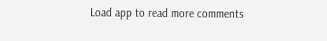Load app to read more comments